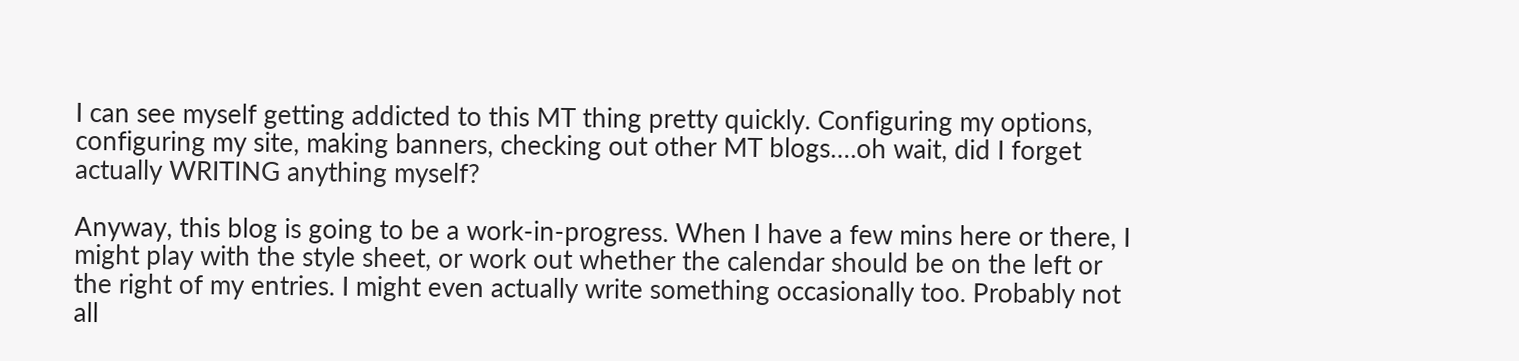I can see myself getting addicted to this MT thing pretty quickly. Configuring my options, configuring my site, making banners, checking out other MT blogs….oh wait, did I forget actually WRITING anything myself?

Anyway, this blog is going to be a work-in-progress. When I have a few mins here or there, I might play with the style sheet, or work out whether the calendar should be on the left or the right of my entries. I might even actually write something occasionally too. Probably not all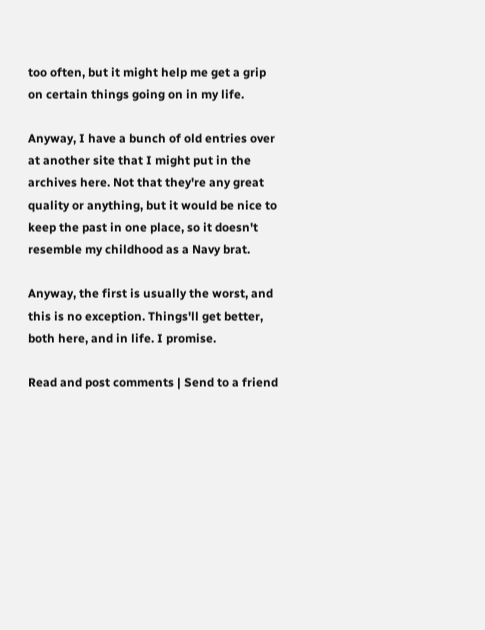too often, but it might help me get a grip on certain things going on in my life.

Anyway, I have a bunch of old entries over at another site that I might put in the archives here. Not that they're any great quality or anything, but it would be nice to keep the past in one place, so it doesn't resemble my childhood as a Navy brat.

Anyway, the first is usually the worst, and this is no exception. Things'll get better, both here, and in life. I promise.

Read and post comments | Send to a friend